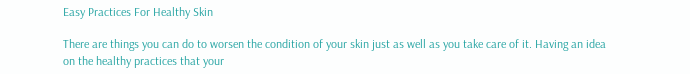Easy Practices For Healthy Skin

There are things you can do to worsen the condition of your skin just as well as you take care of it. Having an idea on the healthy practices that your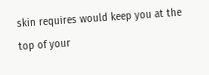skin requires would keep you at the top of your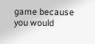game because you would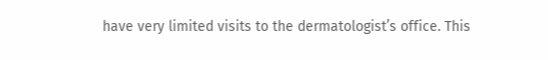have very limited visits to the dermatologist’s office. This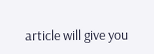article will give you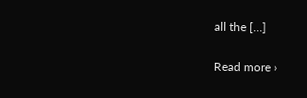all the […]

Read more ›